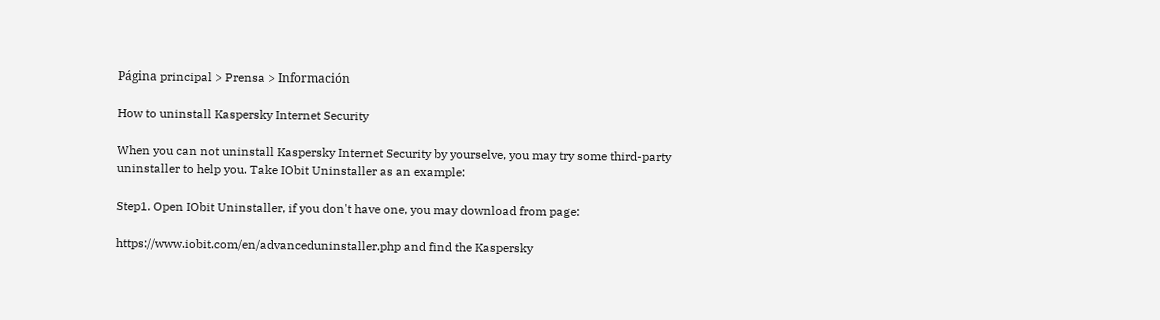Página principal > Prensa > Información

How to uninstall Kaspersky Internet Security

When you can not uninstall Kaspersky Internet Security by yourselve, you may try some third-party uninstaller to help you. Take IObit Uninstaller as an example:

Step1. Open IObit Uninstaller, if you don't have one, you may download from page:

https://www.iobit.com/en/advanceduninstaller.php and find the Kaspersky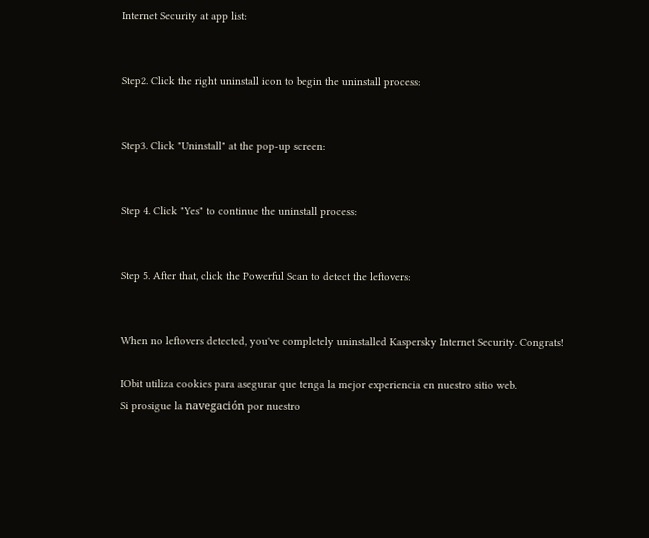Internet Security at app list:


Step2. Click the right uninstall icon to begin the uninstall process:


Step3. Click "Uninstall" at the pop-up screen:


Step 4. Click "Yes" to continue the uninstall process:


Step 5. After that, click the Powerful Scan to detect the leftovers:


When no leftovers detected, you've completely uninstalled Kaspersky Internet Security. Congrats!

IObit utiliza cookies para asegurar que tenga la mejor experiencia en nuestro sitio web.
Si prosigue la navegación por nuestro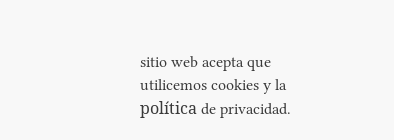sitio web acepta que utilicemos cookies y la política de privacidad.